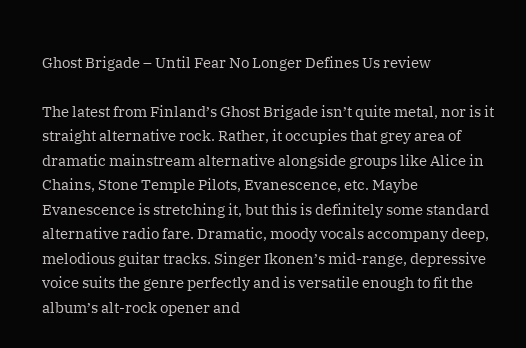Ghost Brigade – Until Fear No Longer Defines Us review

The latest from Finland’s Ghost Brigade isn’t quite metal, nor is it straight alternative rock. Rather, it occupies that grey area of dramatic mainstream alternative alongside groups like Alice in Chains, Stone Temple Pilots, Evanescence, etc. Maybe Evanescence is stretching it, but this is definitely some standard alternative radio fare. Dramatic, moody vocals accompany deep, melodious guitar tracks. Singer Ikonen’s mid-range, depressive voice suits the genre perfectly and is versatile enough to fit the album’s alt-rock opener and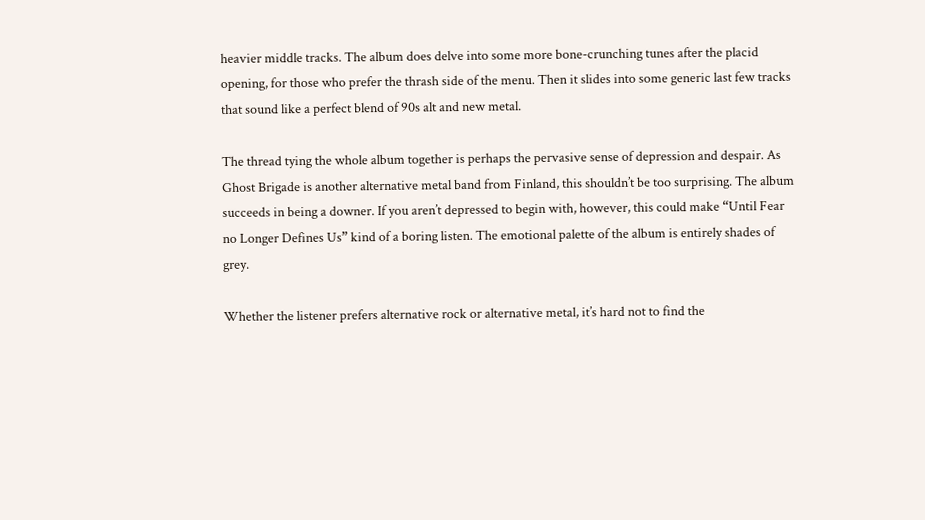heavier middle tracks. The album does delve into some more bone-crunching tunes after the placid opening, for those who prefer the thrash side of the menu. Then it slides into some generic last few tracks that sound like a perfect blend of 90s alt and new metal.

The thread tying the whole album together is perhaps the pervasive sense of depression and despair. As Ghost Brigade is another alternative metal band from Finland, this shouldn’t be too surprising. The album succeeds in being a downer. If you aren’t depressed to begin with, however, this could make “Until Fear no Longer Defines Us” kind of a boring listen. The emotional palette of the album is entirely shades of grey.

Whether the listener prefers alternative rock or alternative metal, it’s hard not to find the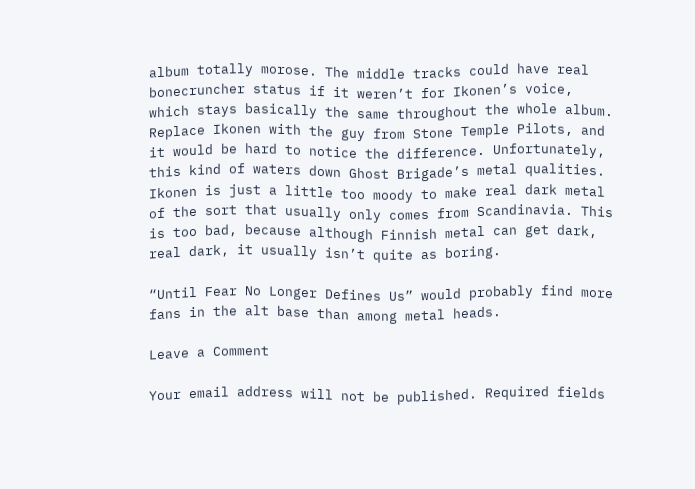album totally morose. The middle tracks could have real bonecruncher status if it weren’t for Ikonen’s voice, which stays basically the same throughout the whole album. Replace Ikonen with the guy from Stone Temple Pilots, and it would be hard to notice the difference. Unfortunately, this kind of waters down Ghost Brigade’s metal qualities. Ikonen is just a little too moody to make real dark metal of the sort that usually only comes from Scandinavia. This is too bad, because although Finnish metal can get dark, real dark, it usually isn’t quite as boring.

“Until Fear No Longer Defines Us” would probably find more fans in the alt base than among metal heads.

Leave a Comment

Your email address will not be published. Required fields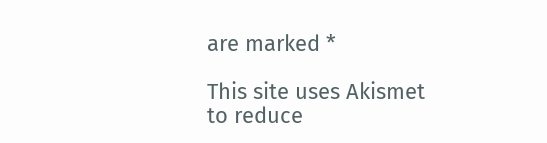are marked *

This site uses Akismet to reduce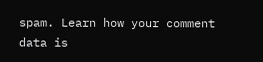spam. Learn how your comment data is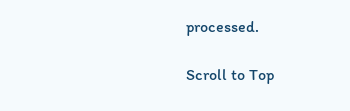processed.

Scroll to Top